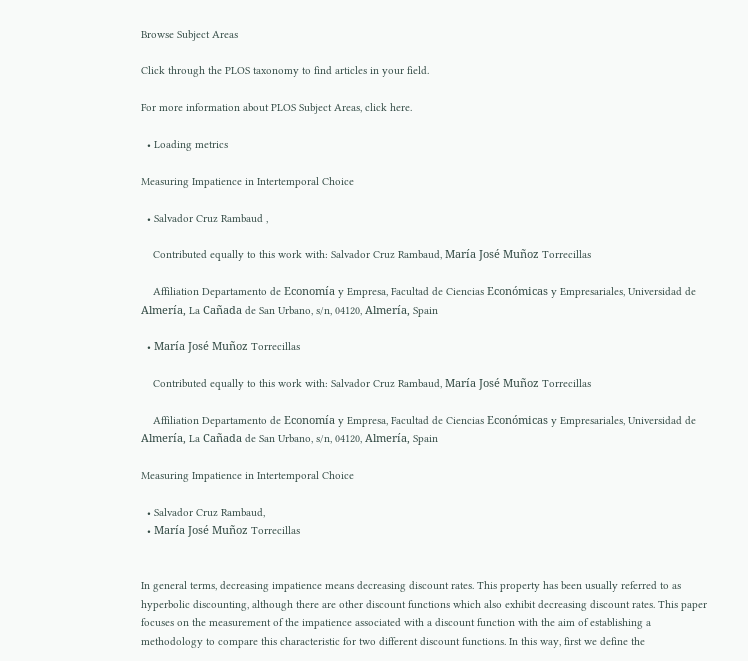Browse Subject Areas

Click through the PLOS taxonomy to find articles in your field.

For more information about PLOS Subject Areas, click here.

  • Loading metrics

Measuring Impatience in Intertemporal Choice

  • Salvador Cruz Rambaud ,

    Contributed equally to this work with: Salvador Cruz Rambaud, María José Muñoz Torrecillas

    Affiliation Departamento de Economía y Empresa, Facultad de Ciencias Económicas y Empresariales, Universidad de Almería, La Cañada de San Urbano, s/n, 04120, Almería, Spain

  • María José Muñoz Torrecillas

    Contributed equally to this work with: Salvador Cruz Rambaud, María José Muñoz Torrecillas

    Affiliation Departamento de Economía y Empresa, Facultad de Ciencias Económicas y Empresariales, Universidad de Almería, La Cañada de San Urbano, s/n, 04120, Almería, Spain

Measuring Impatience in Intertemporal Choice

  • Salvador Cruz Rambaud,
  • María José Muñoz Torrecillas


In general terms, decreasing impatience means decreasing discount rates. This property has been usually referred to as hyperbolic discounting, although there are other discount functions which also exhibit decreasing discount rates. This paper focuses on the measurement of the impatience associated with a discount function with the aim of establishing a methodology to compare this characteristic for two different discount functions. In this way, first we define the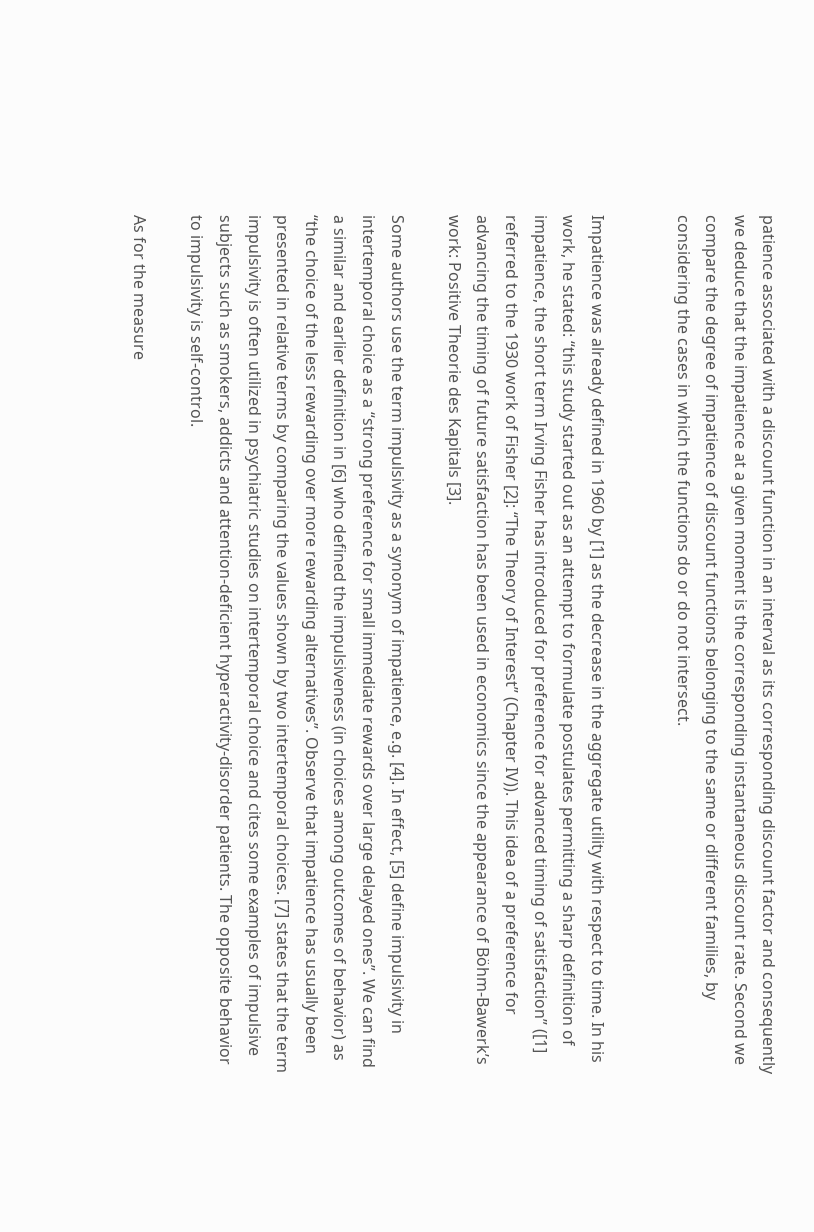patience associated with a discount function in an interval as its corresponding discount factor and consequently we deduce that the impatience at a given moment is the corresponding instantaneous discount rate. Second we compare the degree of impatience of discount functions belonging to the same or different families, by considering the cases in which the functions do or do not intersect.


Impatience was already defined in 1960 by [1] as the decrease in the aggregate utility with respect to time. In his work, he stated: “this study started out as an attempt to formulate postulates permitting a sharp definition of impatience, the short term Irving Fisher has introduced for preference for advanced timing of satisfaction” ([1] referred to the 1930 work of Fisher [2]: “The Theory of Interest” (Chapter IV)). This idea of a preference for advancing the timing of future satisfaction has been used in economics since the appearance of Böhm-Bawerk’s work: Positive Theorie des Kapitals [3].

Some authors use the term impulsivity as a synonym of impatience, e.g. [4]. In effect, [5] define impulsivity in intertemporal choice as a “strong preference for small immediate rewards over large delayed ones”. We can find a similar and earlier definition in [6] who defined the impulsiveness (in choices among outcomes of behavior) as “the choice of the less rewarding over more rewarding alternatives”. Observe that impatience has usually been presented in relative terms by comparing the values shown by two intertemporal choices. [7] states that the term impulsivity is often utilized in psychiatric studies on intertemporal choice and cites some examples of impulsive subjects such as smokers, addicts and attention-deficient hyperactivity-disorder patients. The opposite behavior to impulsivity is self-control.

As for the measure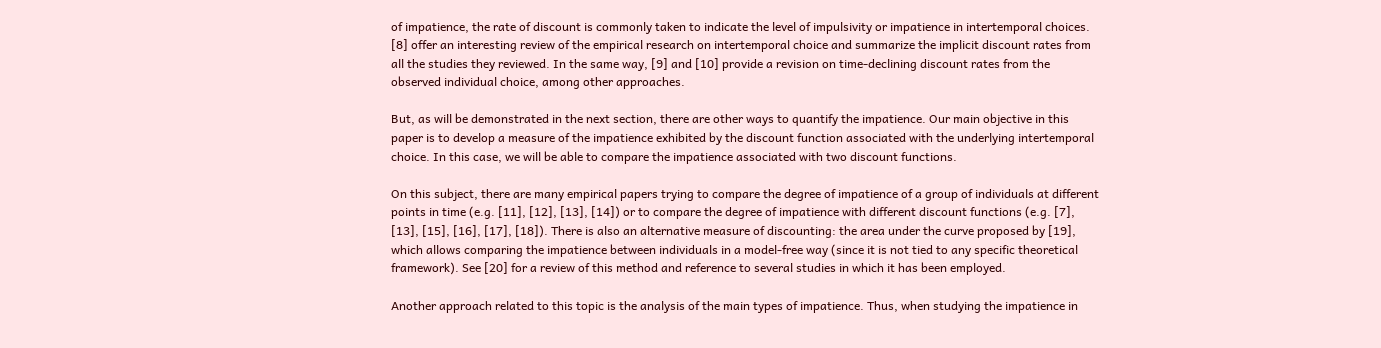of impatience, the rate of discount is commonly taken to indicate the level of impulsivity or impatience in intertemporal choices. [8] offer an interesting review of the empirical research on intertemporal choice and summarize the implicit discount rates from all the studies they reviewed. In the same way, [9] and [10] provide a revision on time-declining discount rates from the observed individual choice, among other approaches.

But, as will be demonstrated in the next section, there are other ways to quantify the impatience. Our main objective in this paper is to develop a measure of the impatience exhibited by the discount function associated with the underlying intertemporal choice. In this case, we will be able to compare the impatience associated with two discount functions.

On this subject, there are many empirical papers trying to compare the degree of impatience of a group of individuals at different points in time (e.g. [11], [12], [13], [14]) or to compare the degree of impatience with different discount functions (e.g. [7], [13], [15], [16], [17], [18]). There is also an alternative measure of discounting: the area under the curve proposed by [19], which allows comparing the impatience between individuals in a model-free way (since it is not tied to any specific theoretical framework). See [20] for a review of this method and reference to several studies in which it has been employed.

Another approach related to this topic is the analysis of the main types of impatience. Thus, when studying the impatience in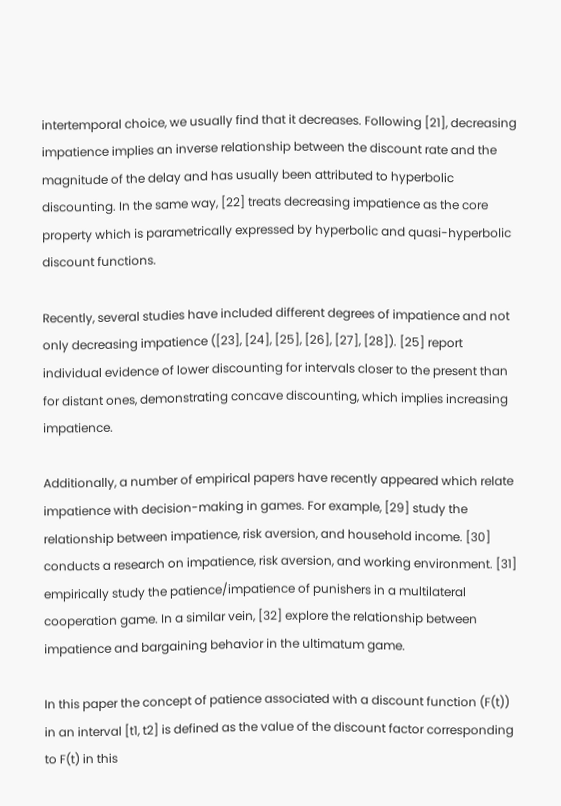intertemporal choice, we usually find that it decreases. Following [21], decreasing impatience implies an inverse relationship between the discount rate and the magnitude of the delay and has usually been attributed to hyperbolic discounting. In the same way, [22] treats decreasing impatience as the core property which is parametrically expressed by hyperbolic and quasi-hyperbolic discount functions.

Recently, several studies have included different degrees of impatience and not only decreasing impatience ([23], [24], [25], [26], [27], [28]). [25] report individual evidence of lower discounting for intervals closer to the present than for distant ones, demonstrating concave discounting, which implies increasing impatience.

Additionally, a number of empirical papers have recently appeared which relate impatience with decision-making in games. For example, [29] study the relationship between impatience, risk aversion, and household income. [30] conducts a research on impatience, risk aversion, and working environment. [31] empirically study the patience/impatience of punishers in a multilateral cooperation game. In a similar vein, [32] explore the relationship between impatience and bargaining behavior in the ultimatum game.

In this paper the concept of patience associated with a discount function (F(t)) in an interval [t1, t2] is defined as the value of the discount factor corresponding to F(t) in this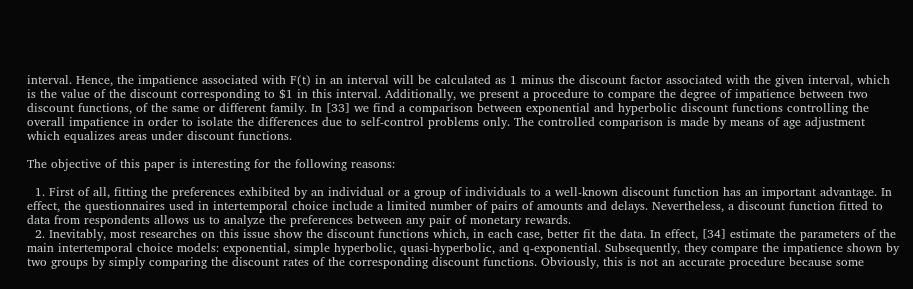interval. Hence, the impatience associated with F(t) in an interval will be calculated as 1 minus the discount factor associated with the given interval, which is the value of the discount corresponding to $1 in this interval. Additionally, we present a procedure to compare the degree of impatience between two discount functions, of the same or different family. In [33] we find a comparison between exponential and hyperbolic discount functions controlling the overall impatience in order to isolate the differences due to self-control problems only. The controlled comparison is made by means of age adjustment which equalizes areas under discount functions.

The objective of this paper is interesting for the following reasons:

  1. First of all, fitting the preferences exhibited by an individual or a group of individuals to a well-known discount function has an important advantage. In effect, the questionnaires used in intertemporal choice include a limited number of pairs of amounts and delays. Nevertheless, a discount function fitted to data from respondents allows us to analyze the preferences between any pair of monetary rewards.
  2. Inevitably, most researches on this issue show the discount functions which, in each case, better fit the data. In effect, [34] estimate the parameters of the main intertemporal choice models: exponential, simple hyperbolic, quasi-hyperbolic, and q-exponential. Subsequently, they compare the impatience shown by two groups by simply comparing the discount rates of the corresponding discount functions. Obviously, this is not an accurate procedure because some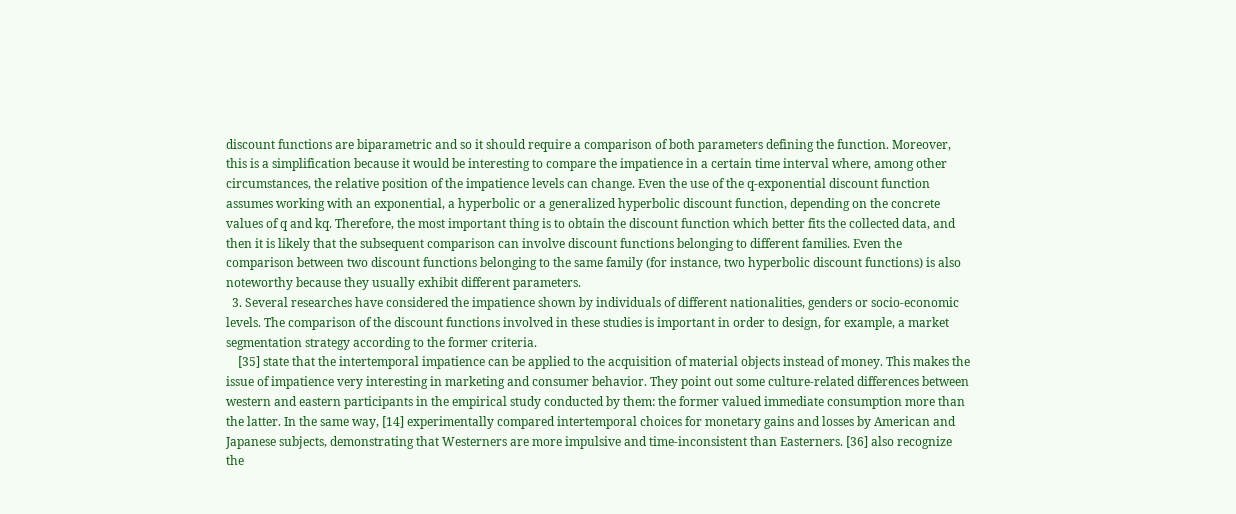discount functions are biparametric and so it should require a comparison of both parameters defining the function. Moreover, this is a simplification because it would be interesting to compare the impatience in a certain time interval where, among other circumstances, the relative position of the impatience levels can change. Even the use of the q-exponential discount function assumes working with an exponential, a hyperbolic or a generalized hyperbolic discount function, depending on the concrete values of q and kq. Therefore, the most important thing is to obtain the discount function which better fits the collected data, and then it is likely that the subsequent comparison can involve discount functions belonging to different families. Even the comparison between two discount functions belonging to the same family (for instance, two hyperbolic discount functions) is also noteworthy because they usually exhibit different parameters.
  3. Several researches have considered the impatience shown by individuals of different nationalities, genders or socio-economic levels. The comparison of the discount functions involved in these studies is important in order to design, for example, a market segmentation strategy according to the former criteria.
    [35] state that the intertemporal impatience can be applied to the acquisition of material objects instead of money. This makes the issue of impatience very interesting in marketing and consumer behavior. They point out some culture-related differences between western and eastern participants in the empirical study conducted by them: the former valued immediate consumption more than the latter. In the same way, [14] experimentally compared intertemporal choices for monetary gains and losses by American and Japanese subjects, demonstrating that Westerners are more impulsive and time-inconsistent than Easterners. [36] also recognize the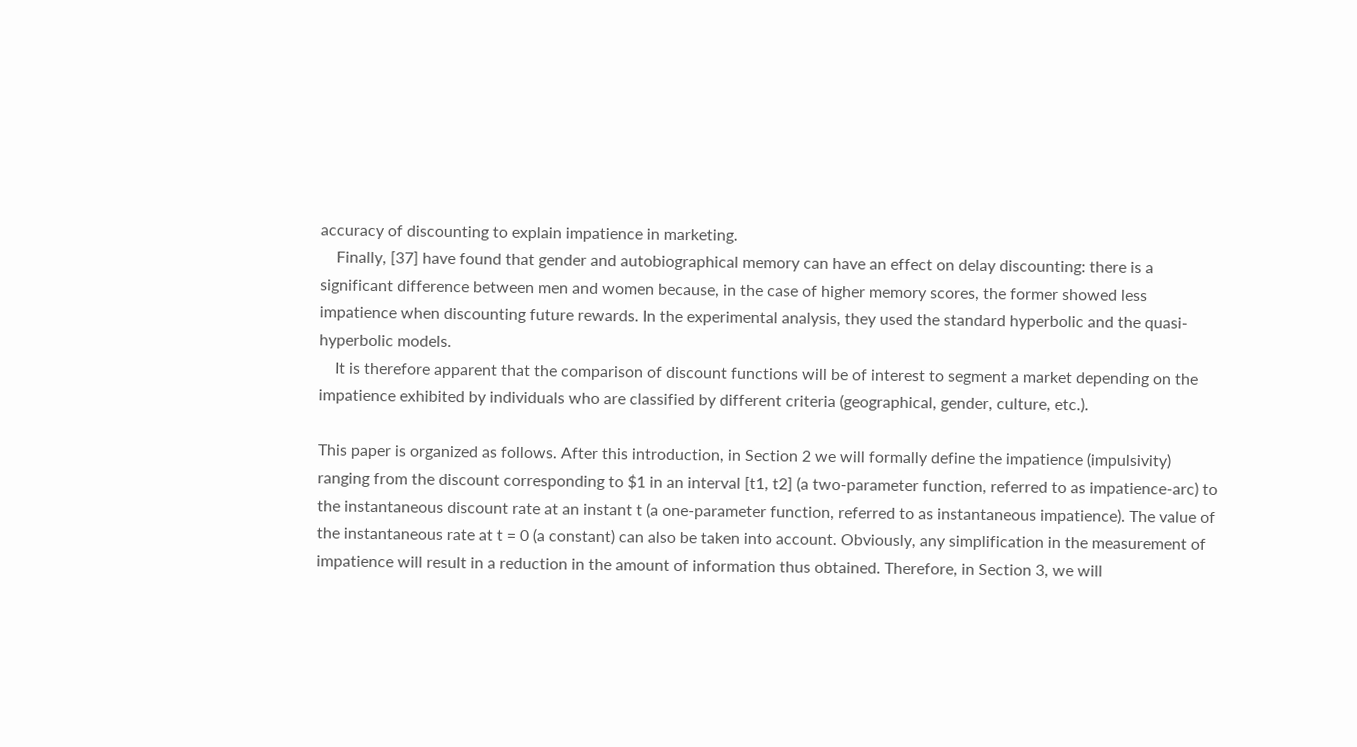accuracy of discounting to explain impatience in marketing.
    Finally, [37] have found that gender and autobiographical memory can have an effect on delay discounting: there is a significant difference between men and women because, in the case of higher memory scores, the former showed less impatience when discounting future rewards. In the experimental analysis, they used the standard hyperbolic and the quasi-hyperbolic models.
    It is therefore apparent that the comparison of discount functions will be of interest to segment a market depending on the impatience exhibited by individuals who are classified by different criteria (geographical, gender, culture, etc.).

This paper is organized as follows. After this introduction, in Section 2 we will formally define the impatience (impulsivity) ranging from the discount corresponding to $1 in an interval [t1, t2] (a two-parameter function, referred to as impatience-arc) to the instantaneous discount rate at an instant t (a one-parameter function, referred to as instantaneous impatience). The value of the instantaneous rate at t = 0 (a constant) can also be taken into account. Obviously, any simplification in the measurement of impatience will result in a reduction in the amount of information thus obtained. Therefore, in Section 3, we will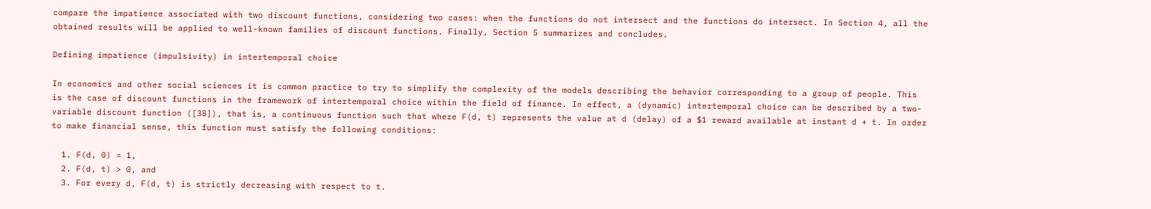compare the impatience associated with two discount functions, considering two cases: when the functions do not intersect and the functions do intersect. In Section 4, all the obtained results will be applied to well-known families of discount functions. Finally, Section 5 summarizes and concludes.

Defining impatience (impulsivity) in intertemporal choice

In economics and other social sciences it is common practice to try to simplify the complexity of the models describing the behavior corresponding to a group of people. This is the case of discount functions in the framework of intertemporal choice within the field of finance. In effect, a (dynamic) intertemporal choice can be described by a two-variable discount function ([38]), that is, a continuous function such that where F(d, t) represents the value at d (delay) of a $1 reward available at instant d + t. In order to make financial sense, this function must satisfy the following conditions:

  1. F(d, 0) = 1,
  2. F(d, t) > 0, and
  3. For every d, F(d, t) is strictly decreasing with respect to t.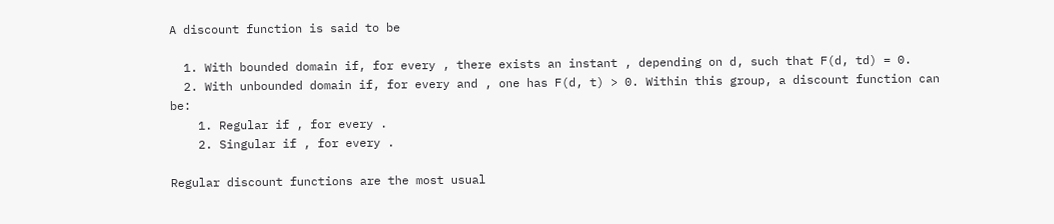A discount function is said to be

  1. With bounded domain if, for every , there exists an instant , depending on d, such that F(d, td) = 0.
  2. With unbounded domain if, for every and , one has F(d, t) > 0. Within this group, a discount function can be:
    1. Regular if , for every .
    2. Singular if , for every .

Regular discount functions are the most usual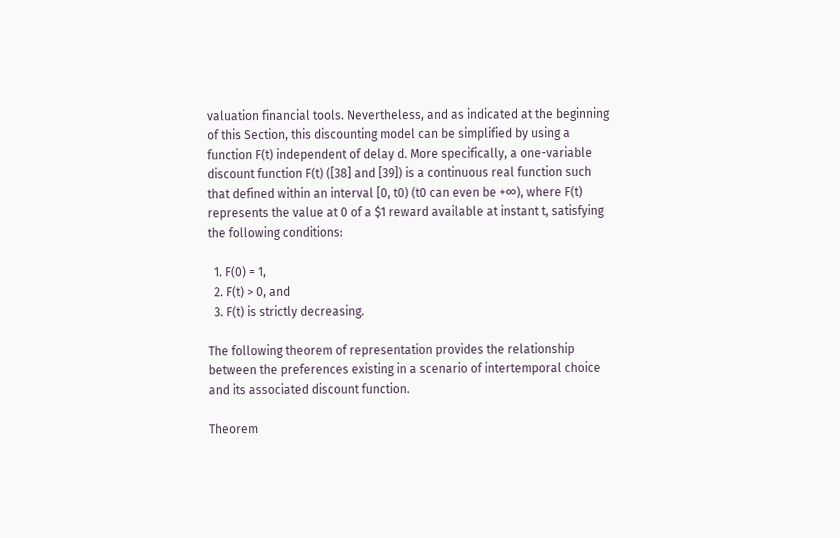valuation financial tools. Nevertheless, and as indicated at the beginning of this Section, this discounting model can be simplified by using a function F(t) independent of delay d. More specifically, a one-variable discount function F(t) ([38] and [39]) is a continuous real function such that defined within an interval [0, t0) (t0 can even be +∞), where F(t) represents the value at 0 of a $1 reward available at instant t, satisfying the following conditions:

  1. F(0) = 1,
  2. F(t) > 0, and
  3. F(t) is strictly decreasing.

The following theorem of representation provides the relationship between the preferences existing in a scenario of intertemporal choice and its associated discount function.

Theorem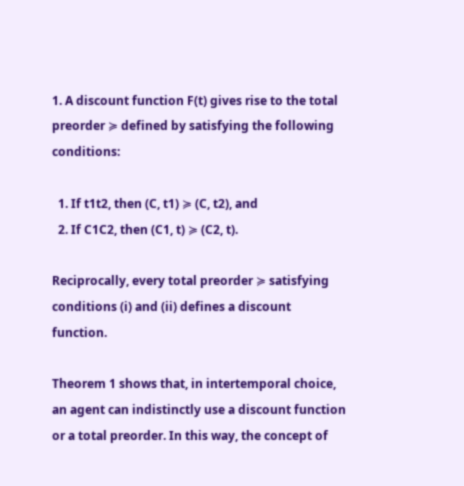1. A discount function F(t) gives rise to the total preorder ≽ defined by satisfying the following conditions:

  1. If t1t2, then (C, t1) ≽ (C, t2), and
  2. If C1C2, then (C1, t) ≽ (C2, t).

Reciprocally, every total preorder ≽ satisfying conditions (i) and (ii) defines a discount function.

Theorem 1 shows that, in intertemporal choice, an agent can indistinctly use a discount function or a total preorder. In this way, the concept of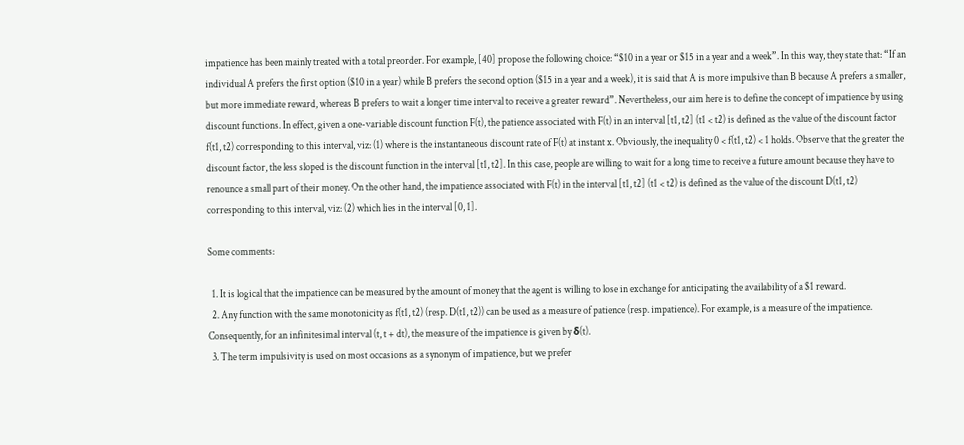impatience has been mainly treated with a total preorder. For example, [40] propose the following choice: “$10 in a year or $15 in a year and a week”. In this way, they state that: “If an individual A prefers the first option ($10 in a year) while B prefers the second option ($15 in a year and a week), it is said that A is more impulsive than B because A prefers a smaller, but more immediate reward, whereas B prefers to wait a longer time interval to receive a greater reward”. Nevertheless, our aim here is to define the concept of impatience by using discount functions. In effect, given a one-variable discount function F(t), the patience associated with F(t) in an interval [t1, t2] (t1 < t2) is defined as the value of the discount factor f(t1, t2) corresponding to this interval, viz: (1) where is the instantaneous discount rate of F(t) at instant x. Obviously, the inequality 0 < f(t1, t2) < 1 holds. Observe that the greater the discount factor, the less sloped is the discount function in the interval [t1, t2]. In this case, people are willing to wait for a long time to receive a future amount because they have to renounce a small part of their money. On the other hand, the impatience associated with F(t) in the interval [t1, t2] (t1 < t2) is defined as the value of the discount D(t1, t2) corresponding to this interval, viz: (2) which lies in the interval [0, 1].

Some comments:

  1. It is logical that the impatience can be measured by the amount of money that the agent is willing to lose in exchange for anticipating the availability of a $1 reward.
  2. Any function with the same monotonicity as f(t1, t2) (resp. D(t1, t2)) can be used as a measure of patience (resp. impatience). For example, is a measure of the impatience. Consequently, for an infinitesimal interval (t, t + dt), the measure of the impatience is given by δ(t).
  3. The term impulsivity is used on most occasions as a synonym of impatience, but we prefer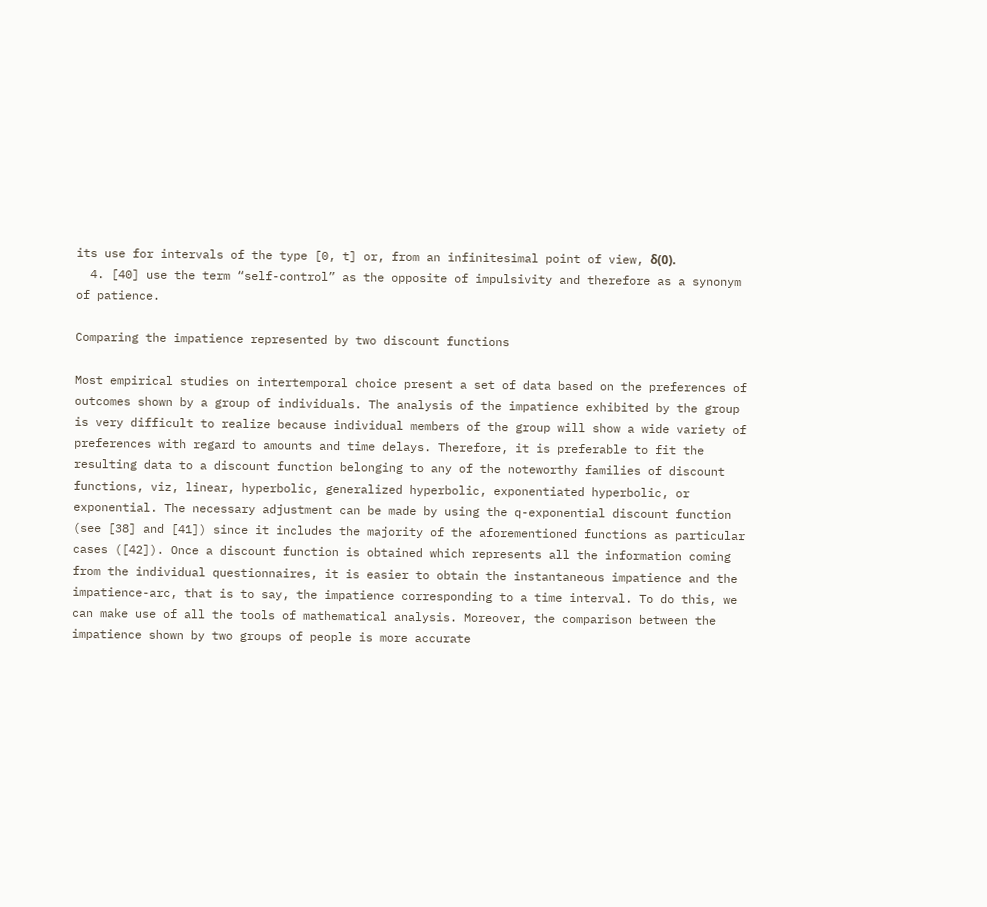its use for intervals of the type [0, t] or, from an infinitesimal point of view, δ(0).
  4. [40] use the term “self-control” as the opposite of impulsivity and therefore as a synonym of patience.

Comparing the impatience represented by two discount functions

Most empirical studies on intertemporal choice present a set of data based on the preferences of outcomes shown by a group of individuals. The analysis of the impatience exhibited by the group is very difficult to realize because individual members of the group will show a wide variety of preferences with regard to amounts and time delays. Therefore, it is preferable to fit the resulting data to a discount function belonging to any of the noteworthy families of discount functions, viz, linear, hyperbolic, generalized hyperbolic, exponentiated hyperbolic, or exponential. The necessary adjustment can be made by using the q-exponential discount function (see [38] and [41]) since it includes the majority of the aforementioned functions as particular cases ([42]). Once a discount function is obtained which represents all the information coming from the individual questionnaires, it is easier to obtain the instantaneous impatience and the impatience-arc, that is to say, the impatience corresponding to a time interval. To do this, we can make use of all the tools of mathematical analysis. Moreover, the comparison between the impatience shown by two groups of people is more accurate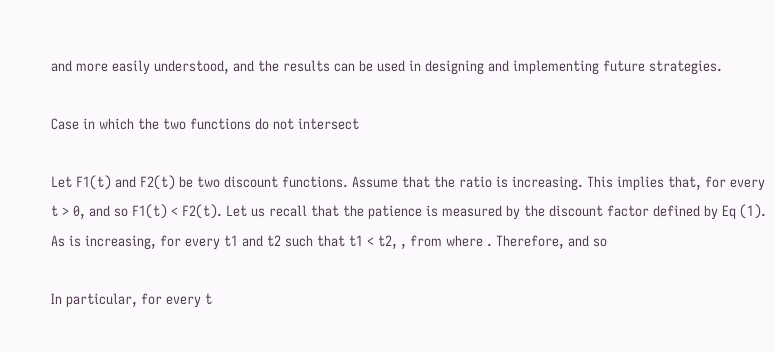and more easily understood, and the results can be used in designing and implementing future strategies.

Case in which the two functions do not intersect

Let F1(t) and F2(t) be two discount functions. Assume that the ratio is increasing. This implies that, for every t > 0, and so F1(t) < F2(t). Let us recall that the patience is measured by the discount factor defined by Eq (1). As is increasing, for every t1 and t2 such that t1 < t2, , from where . Therefore, and so

In particular, for every t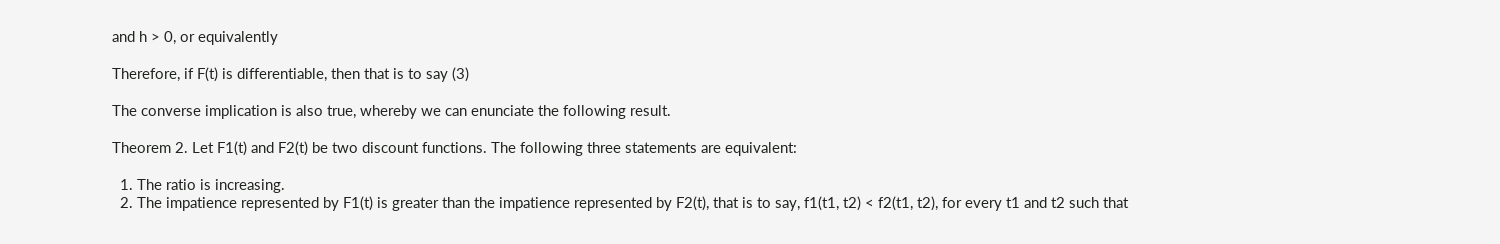and h > 0, or equivalently

Therefore, if F(t) is differentiable, then that is to say (3)

The converse implication is also true, whereby we can enunciate the following result.

Theorem 2. Let F1(t) and F2(t) be two discount functions. The following three statements are equivalent:

  1. The ratio is increasing.
  2. The impatience represented by F1(t) is greater than the impatience represented by F2(t), that is to say, f1(t1, t2) < f2(t1, t2), for every t1 and t2 such that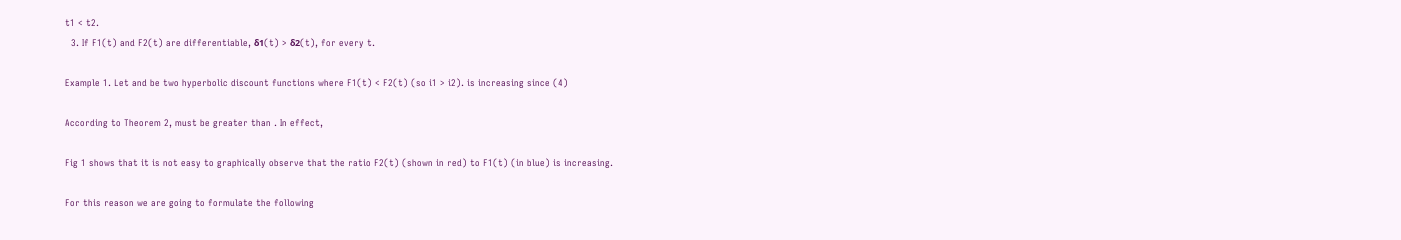t1 < t2.
  3. If F1(t) and F2(t) are differentiable, δ1(t) > δ2(t), for every t.

Example 1. Let and be two hyperbolic discount functions where F1(t) < F2(t) (so i1 > i2). is increasing since (4)

According to Theorem 2, must be greater than . In effect,

Fig 1 shows that it is not easy to graphically observe that the ratio F2(t) (shown in red) to F1(t) (in blue) is increasing.

For this reason we are going to formulate the following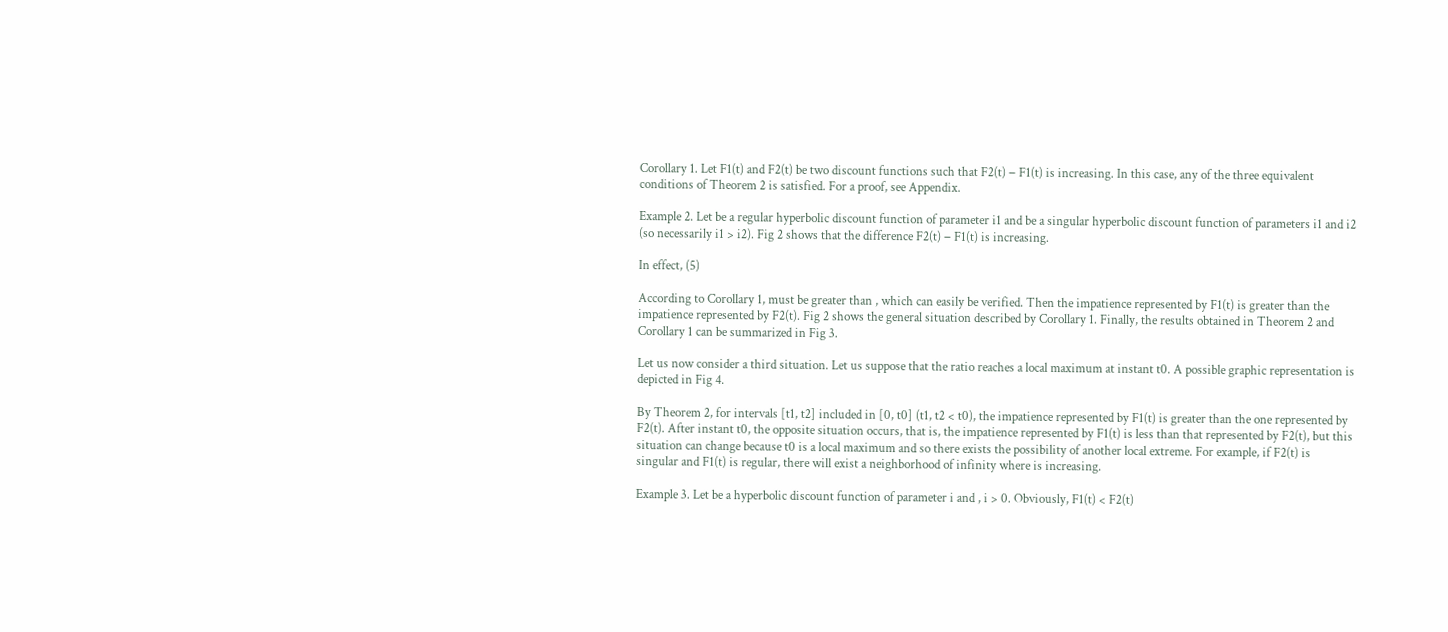Corollary 1. Let F1(t) and F2(t) be two discount functions such that F2(t) − F1(t) is increasing. In this case, any of the three equivalent conditions of Theorem 2 is satisfied. For a proof, see Appendix.

Example 2. Let be a regular hyperbolic discount function of parameter i1 and be a singular hyperbolic discount function of parameters i1 and i2 (so necessarily i1 > i2). Fig 2 shows that the difference F2(t) − F1(t) is increasing.

In effect, (5)

According to Corollary 1, must be greater than , which can easily be verified. Then the impatience represented by F1(t) is greater than the impatience represented by F2(t). Fig 2 shows the general situation described by Corollary 1. Finally, the results obtained in Theorem 2 and Corollary 1 can be summarized in Fig 3.

Let us now consider a third situation. Let us suppose that the ratio reaches a local maximum at instant t0. A possible graphic representation is depicted in Fig 4.

By Theorem 2, for intervals [t1, t2] included in [0, t0] (t1, t2 < t0), the impatience represented by F1(t) is greater than the one represented by F2(t). After instant t0, the opposite situation occurs, that is, the impatience represented by F1(t) is less than that represented by F2(t), but this situation can change because t0 is a local maximum and so there exists the possibility of another local extreme. For example, if F2(t) is singular and F1(t) is regular, there will exist a neighborhood of infinity where is increasing.

Example 3. Let be a hyperbolic discount function of parameter i and , i > 0. Obviously, F1(t) < F2(t)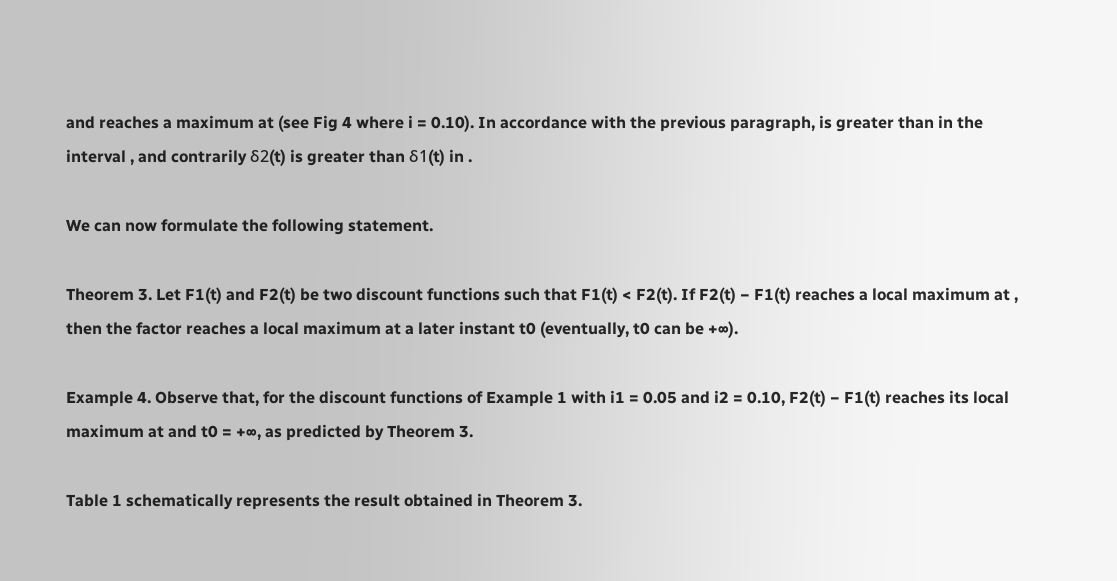and reaches a maximum at (see Fig 4 where i = 0.10). In accordance with the previous paragraph, is greater than in the interval , and contrarily δ2(t) is greater than δ1(t) in .

We can now formulate the following statement.

Theorem 3. Let F1(t) and F2(t) be two discount functions such that F1(t) < F2(t). If F2(t) − F1(t) reaches a local maximum at , then the factor reaches a local maximum at a later instant t0 (eventually, t0 can be +∞).

Example 4. Observe that, for the discount functions of Example 1 with i1 = 0.05 and i2 = 0.10, F2(t) − F1(t) reaches its local maximum at and t0 = +∞, as predicted by Theorem 3.

Table 1 schematically represents the result obtained in Theorem 3.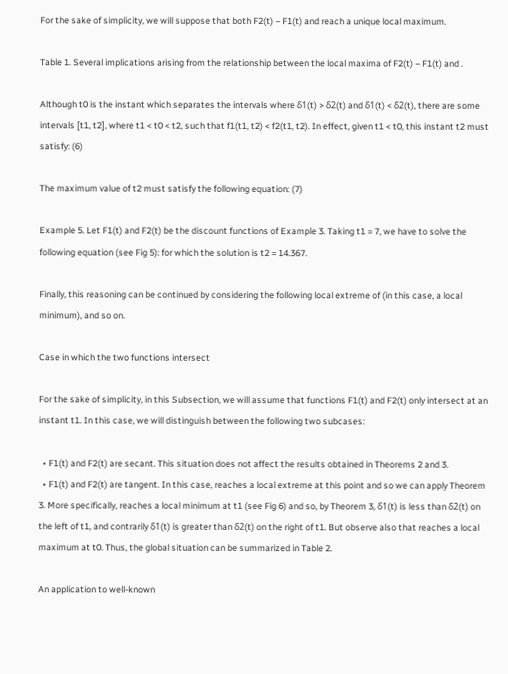For the sake of simplicity, we will suppose that both F2(t) − F1(t) and reach a unique local maximum.

Table 1. Several implications arising from the relationship between the local maxima of F2(t) − F1(t) and .

Although t0 is the instant which separates the intervals where δ1(t) > δ2(t) and δ1(t) < δ2(t), there are some intervals [t1, t2], where t1 < t0 < t2, such that f1(t1, t2) < f2(t1, t2). In effect, given t1 < t0, this instant t2 must satisfy: (6)

The maximum value of t2 must satisfy the following equation: (7)

Example 5. Let F1(t) and F2(t) be the discount functions of Example 3. Taking t1 = 7, we have to solve the following equation (see Fig 5): for which the solution is t2 = 14.367.

Finally, this reasoning can be continued by considering the following local extreme of (in this case, a local minimum), and so on.

Case in which the two functions intersect

For the sake of simplicity, in this Subsection, we will assume that functions F1(t) and F2(t) only intersect at an instant t1. In this case, we will distinguish between the following two subcases:

  • F1(t) and F2(t) are secant. This situation does not affect the results obtained in Theorems 2 and 3.
  • F1(t) and F2(t) are tangent. In this case, reaches a local extreme at this point and so we can apply Theorem 3. More specifically, reaches a local minimum at t1 (see Fig 6) and so, by Theorem 3, δ1(t) is less than δ2(t) on the left of t1, and contrarily δ1(t) is greater than δ2(t) on the right of t1. But observe also that reaches a local maximum at t0. Thus, the global situation can be summarized in Table 2.

An application to well-known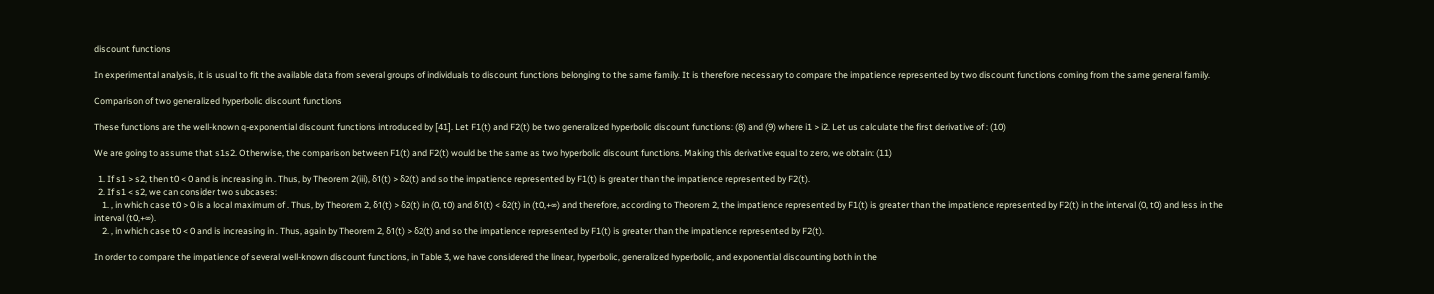discount functions

In experimental analysis, it is usual to fit the available data from several groups of individuals to discount functions belonging to the same family. It is therefore necessary to compare the impatience represented by two discount functions coming from the same general family.

Comparison of two generalized hyperbolic discount functions

These functions are the well-known q-exponential discount functions introduced by [41]. Let F1(t) and F2(t) be two generalized hyperbolic discount functions: (8) and (9) where i1 > i2. Let us calculate the first derivative of : (10)

We are going to assume that s1s2. Otherwise, the comparison between F1(t) and F2(t) would be the same as two hyperbolic discount functions. Making this derivative equal to zero, we obtain: (11)

  1. If s1 > s2, then t0 < 0 and is increasing in . Thus, by Theorem 2(iii), δ1(t) > δ2(t) and so the impatience represented by F1(t) is greater than the impatience represented by F2(t).
  2. If s1 < s2, we can consider two subcases:
    1. , in which case t0 > 0 is a local maximum of . Thus, by Theorem 2, δ1(t) > δ2(t) in (0, t0) and δ1(t) < δ2(t) in (t0,+∞) and therefore, according to Theorem 2, the impatience represented by F1(t) is greater than the impatience represented by F2(t) in the interval (0, t0) and less in the interval (t0,+∞).
    2. , in which case t0 < 0 and is increasing in . Thus, again by Theorem 2, δ1(t) > δ2(t) and so the impatience represented by F1(t) is greater than the impatience represented by F2(t).

In order to compare the impatience of several well-known discount functions, in Table 3, we have considered the linear, hyperbolic, generalized hyperbolic, and exponential discounting both in the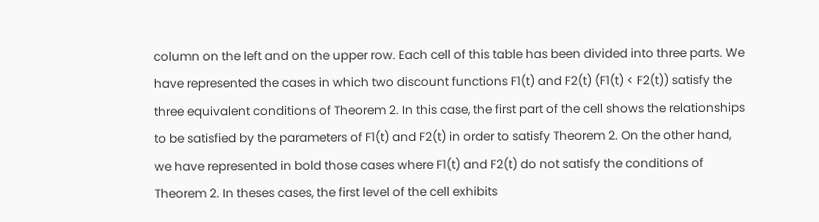column on the left and on the upper row. Each cell of this table has been divided into three parts. We have represented the cases in which two discount functions F1(t) and F2(t) (F1(t) < F2(t)) satisfy the three equivalent conditions of Theorem 2. In this case, the first part of the cell shows the relationships to be satisfied by the parameters of F1(t) and F2(t) in order to satisfy Theorem 2. On the other hand, we have represented in bold those cases where F1(t) and F2(t) do not satisfy the conditions of Theorem 2. In theses cases, the first level of the cell exhibits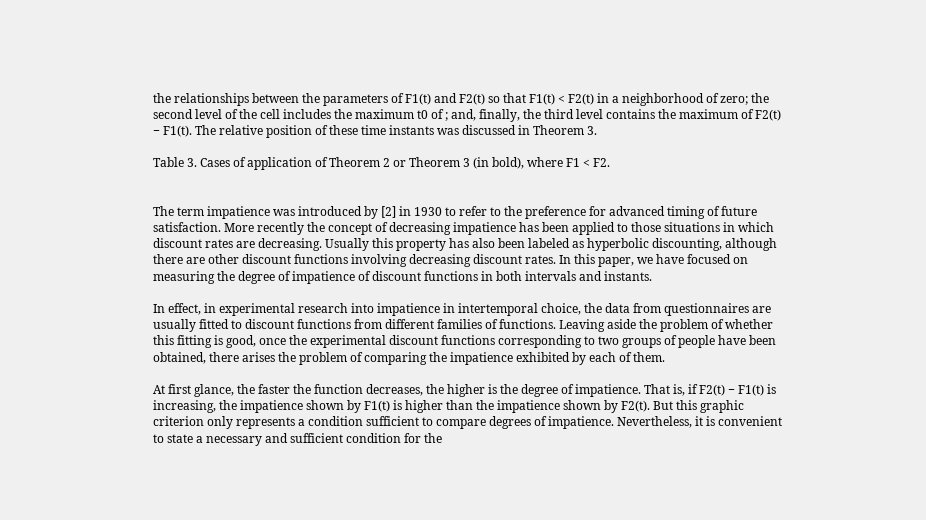the relationships between the parameters of F1(t) and F2(t) so that F1(t) < F2(t) in a neighborhood of zero; the second level of the cell includes the maximum t0 of ; and, finally, the third level contains the maximum of F2(t) − F1(t). The relative position of these time instants was discussed in Theorem 3.

Table 3. Cases of application of Theorem 2 or Theorem 3 (in bold), where F1 < F2.


The term impatience was introduced by [2] in 1930 to refer to the preference for advanced timing of future satisfaction. More recently the concept of decreasing impatience has been applied to those situations in which discount rates are decreasing. Usually this property has also been labeled as hyperbolic discounting, although there are other discount functions involving decreasing discount rates. In this paper, we have focused on measuring the degree of impatience of discount functions in both intervals and instants.

In effect, in experimental research into impatience in intertemporal choice, the data from questionnaires are usually fitted to discount functions from different families of functions. Leaving aside the problem of whether this fitting is good, once the experimental discount functions corresponding to two groups of people have been obtained, there arises the problem of comparing the impatience exhibited by each of them.

At first glance, the faster the function decreases, the higher is the degree of impatience. That is, if F2(t) − F1(t) is increasing, the impatience shown by F1(t) is higher than the impatience shown by F2(t). But this graphic criterion only represents a condition sufficient to compare degrees of impatience. Nevertheless, it is convenient to state a necessary and sufficient condition for the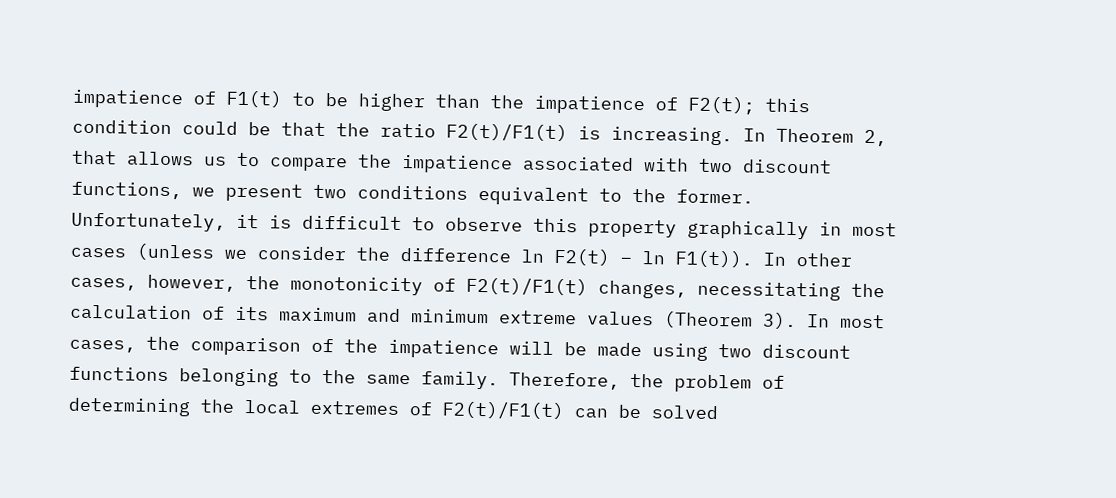impatience of F1(t) to be higher than the impatience of F2(t); this condition could be that the ratio F2(t)/F1(t) is increasing. In Theorem 2, that allows us to compare the impatience associated with two discount functions, we present two conditions equivalent to the former. Unfortunately, it is difficult to observe this property graphically in most cases (unless we consider the difference ln F2(t) − ln F1(t)). In other cases, however, the monotonicity of F2(t)/F1(t) changes, necessitating the calculation of its maximum and minimum extreme values (Theorem 3). In most cases, the comparison of the impatience will be made using two discount functions belonging to the same family. Therefore, the problem of determining the local extremes of F2(t)/F1(t) can be solved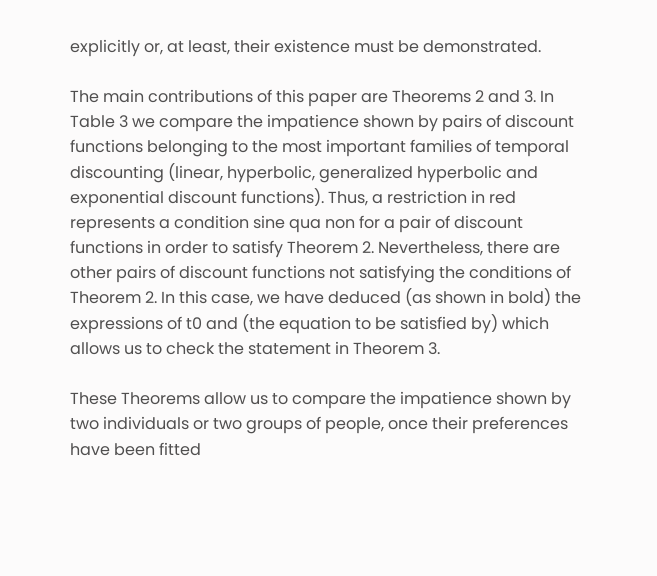explicitly or, at least, their existence must be demonstrated.

The main contributions of this paper are Theorems 2 and 3. In Table 3 we compare the impatience shown by pairs of discount functions belonging to the most important families of temporal discounting (linear, hyperbolic, generalized hyperbolic and exponential discount functions). Thus, a restriction in red represents a condition sine qua non for a pair of discount functions in order to satisfy Theorem 2. Nevertheless, there are other pairs of discount functions not satisfying the conditions of Theorem 2. In this case, we have deduced (as shown in bold) the expressions of t0 and (the equation to be satisfied by) which allows us to check the statement in Theorem 3.

These Theorems allow us to compare the impatience shown by two individuals or two groups of people, once their preferences have been fitted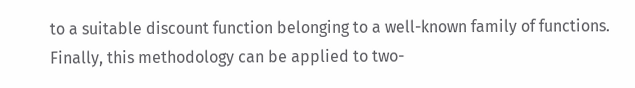to a suitable discount function belonging to a well-known family of functions. Finally, this methodology can be applied to two-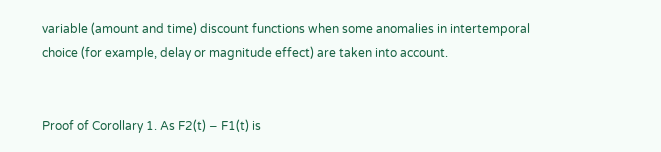variable (amount and time) discount functions when some anomalies in intertemporal choice (for example, delay or magnitude effect) are taken into account.


Proof of Corollary 1. As F2(t) − F1(t) is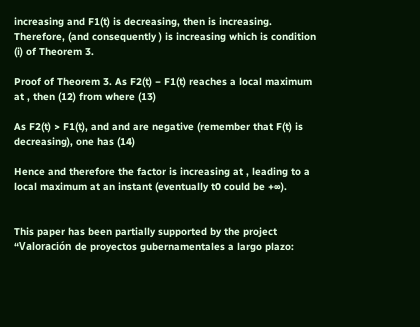increasing and F1(t) is decreasing, then is increasing. Therefore, (and consequently ) is increasing which is condition (i) of Theorem 3.

Proof of Theorem 3. As F2(t) − F1(t) reaches a local maximum at , then (12) from where (13)

As F2(t) > F1(t), and and are negative (remember that F(t) is decreasing), one has (14)

Hence and therefore the factor is increasing at , leading to a local maximum at an instant (eventually t0 could be +∞).


This paper has been partially supported by the project “Valoración de proyectos gubernamentales a largo plazo: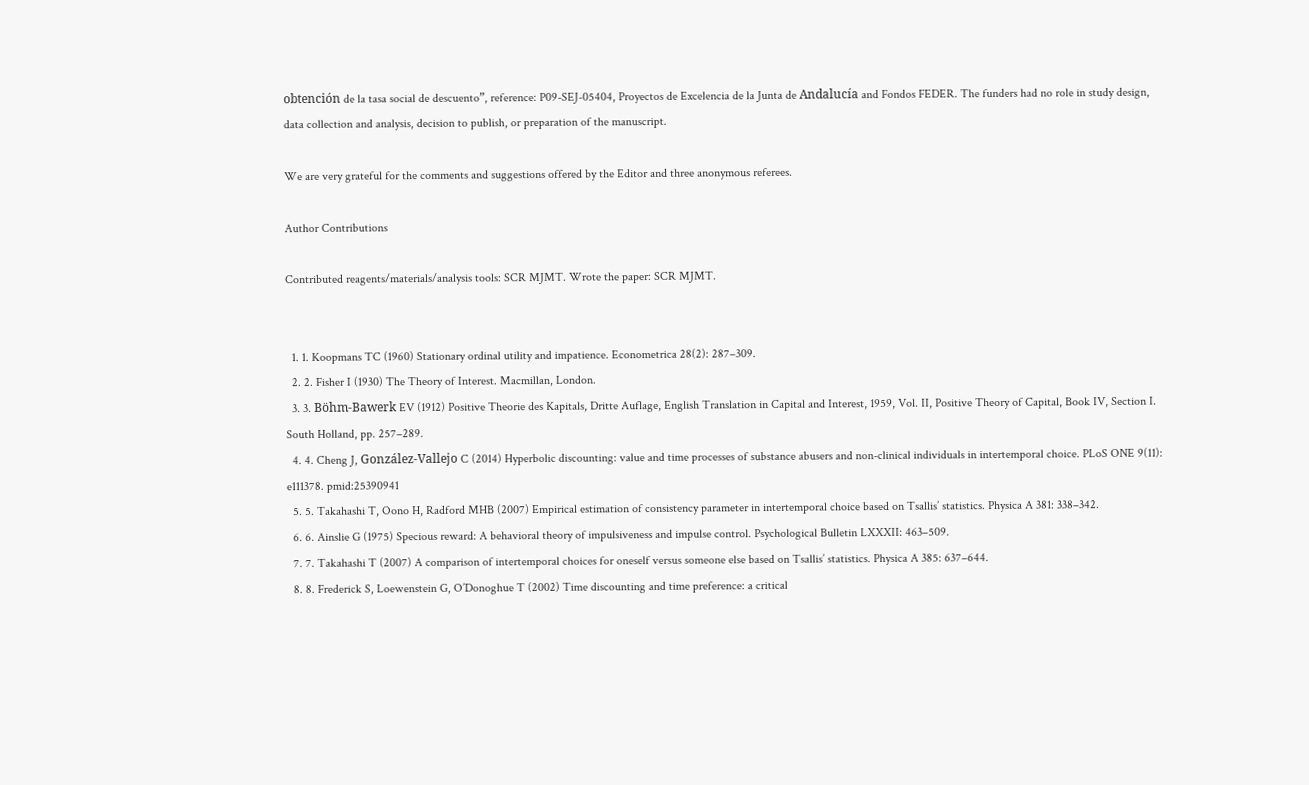obtención de la tasa social de descuento”, reference: P09-SEJ-05404, Proyectos de Excelencia de la Junta de Andalucía and Fondos FEDER. The funders had no role in study design, data collection and analysis, decision to publish, or preparation of the manuscript.

We are very grateful for the comments and suggestions offered by the Editor and three anonymous referees.

Author Contributions

Contributed reagents/materials/analysis tools: SCR MJMT. Wrote the paper: SCR MJMT.


  1. 1. Koopmans TC (1960) Stationary ordinal utility and impatience. Econometrica 28(2): 287–309.
  2. 2. Fisher I (1930) The Theory of Interest. Macmillan, London.
  3. 3. Böhm-Bawerk EV (1912) Positive Theorie des Kapitals, Dritte Auflage, English Translation in Capital and Interest, 1959, Vol. II, Positive Theory of Capital, Book IV, Section I. South Holland, pp. 257–289.
  4. 4. Cheng J, González-Vallejo C (2014) Hyperbolic discounting: value and time processes of substance abusers and non-clinical individuals in intertemporal choice. PLoS ONE 9(11): e111378. pmid:25390941
  5. 5. Takahashi T, Oono H, Radford MHB (2007) Empirical estimation of consistency parameter in intertemporal choice based on Tsallis’ statistics. Physica A 381: 338–342.
  6. 6. Ainslie G (1975) Specious reward: A behavioral theory of impulsiveness and impulse control. Psychological Bulletin LXXXII: 463–509.
  7. 7. Takahashi T (2007) A comparison of intertemporal choices for oneself versus someone else based on Tsallis’ statistics. Physica A 385: 637–644.
  8. 8. Frederick S, Loewenstein G, O’Donoghue T (2002) Time discounting and time preference: a critical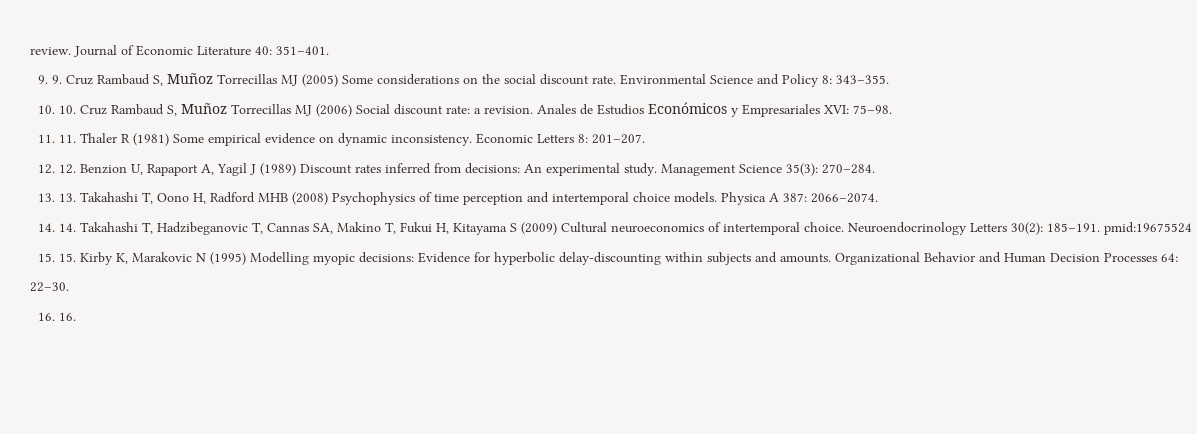review. Journal of Economic Literature 40: 351–401.
  9. 9. Cruz Rambaud S, Muñoz Torrecillas MJ (2005) Some considerations on the social discount rate. Environmental Science and Policy 8: 343–355.
  10. 10. Cruz Rambaud S, Muñoz Torrecillas MJ (2006) Social discount rate: a revision. Anales de Estudios Económicos y Empresariales XVI: 75–98.
  11. 11. Thaler R (1981) Some empirical evidence on dynamic inconsistency. Economic Letters 8: 201–207.
  12. 12. Benzion U, Rapaport A, Yagil J (1989) Discount rates inferred from decisions: An experimental study. Management Science 35(3): 270–284.
  13. 13. Takahashi T, Oono H, Radford MHB (2008) Psychophysics of time perception and intertemporal choice models. Physica A 387: 2066–2074.
  14. 14. Takahashi T, Hadzibeganovic T, Cannas SA, Makino T, Fukui H, Kitayama S (2009) Cultural neuroeconomics of intertemporal choice. Neuroendocrinology Letters 30(2): 185–191. pmid:19675524
  15. 15. Kirby K, Marakovic N (1995) Modelling myopic decisions: Evidence for hyperbolic delay-discounting within subjects and amounts. Organizational Behavior and Human Decision Processes 64: 22–30.
  16. 16.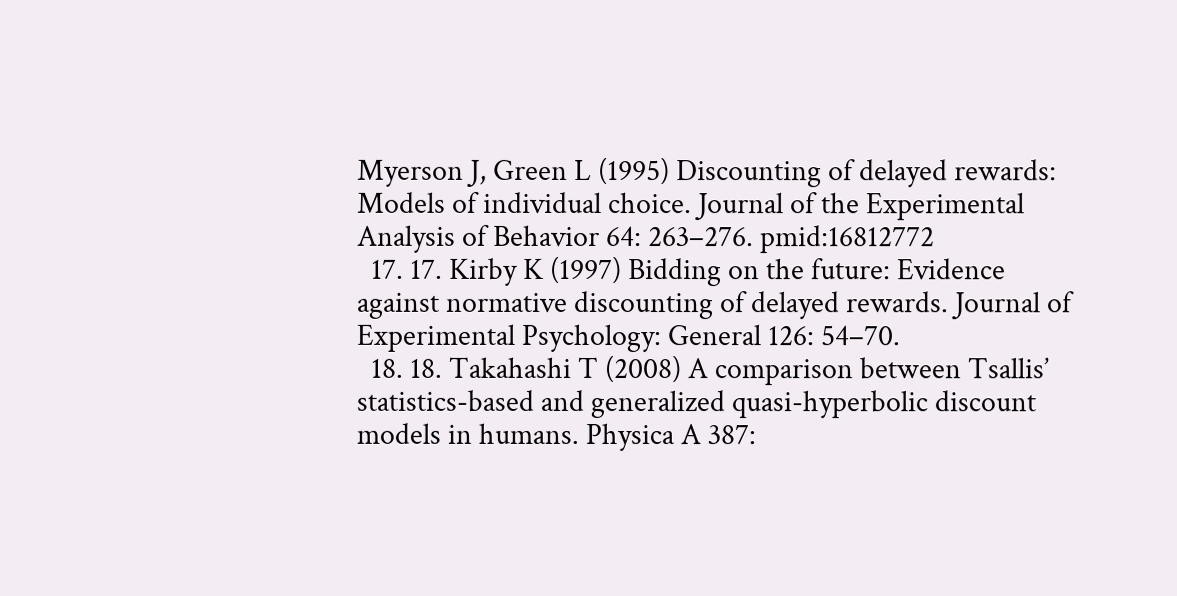Myerson J, Green L (1995) Discounting of delayed rewards: Models of individual choice. Journal of the Experimental Analysis of Behavior 64: 263–276. pmid:16812772
  17. 17. Kirby K (1997) Bidding on the future: Evidence against normative discounting of delayed rewards. Journal of Experimental Psychology: General 126: 54–70.
  18. 18. Takahashi T (2008) A comparison between Tsallis’ statistics-based and generalized quasi-hyperbolic discount models in humans. Physica A 387: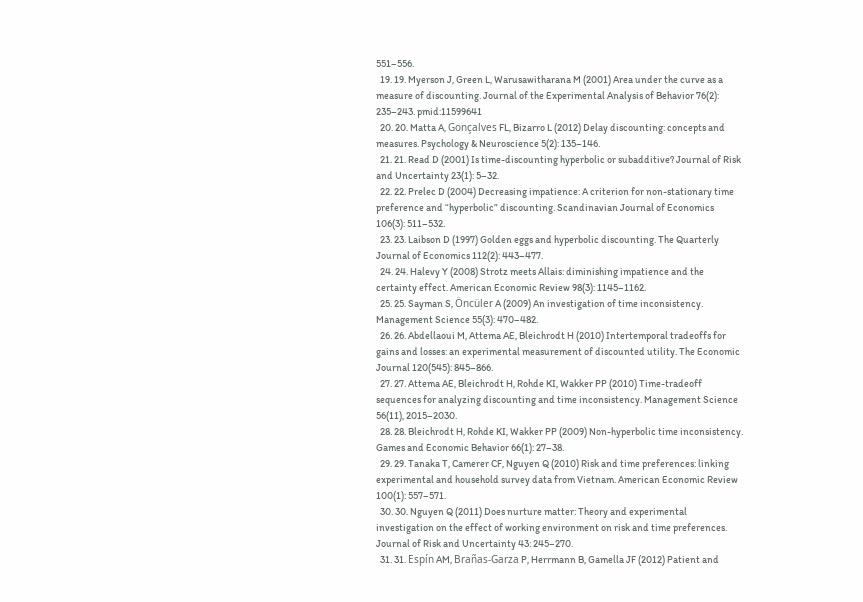551–556.
  19. 19. Myerson J, Green L, Warusawitharana M (2001) Area under the curve as a measure of discounting. Journal of the Experimental Analysis of Behavior 76(2): 235–243. pmid:11599641
  20. 20. Matta A, Gonçalves FL, Bizarro L (2012) Delay discounting: concepts and measures. Psychology & Neuroscience 5(2): 135–146.
  21. 21. Read D (2001) Is time-discounting hyperbolic or subadditive? Journal of Risk and Uncertainty 23(1): 5–32.
  22. 22. Prelec D (2004) Decreasing impatience: A criterion for non-stationary time preference and “hyperbolic” discounting. Scandinavian Journal of Economics 106(3): 511–532.
  23. 23. Laibson D (1997) Golden eggs and hyperbolic discounting. The Quarterly Journal of Economics 112(2): 443–477.
  24. 24. Halevy Y (2008) Strotz meets Allais: diminishing impatience and the certainty effect. American Economic Review 98(3): 1145–1162.
  25. 25. Sayman S, Öncüler A (2009) An investigation of time inconsistency. Management Science 55(3): 470–482.
  26. 26. Abdellaoui M, Attema AE, Bleichrodt H (2010) Intertemporal tradeoffs for gains and losses: an experimental measurement of discounted utility. The Economic Journal 120(545): 845–866.
  27. 27. Attema AE, Bleichrodt H, Rohde KI, Wakker PP (2010) Time-tradeoff sequences for analyzing discounting and time inconsistency. Management Science 56(11), 2015–2030.
  28. 28. Bleichrodt H, Rohde KI, Wakker PP (2009) Non-hyperbolic time inconsistency. Games and Economic Behavior 66(1): 27–38.
  29. 29. Tanaka T, Camerer CF, Nguyen Q (2010) Risk and time preferences: linking experimental and household survey data from Vietnam. American Economic Review 100(1): 557–571.
  30. 30. Nguyen Q (2011) Does nurture matter: Theory and experimental investigation on the effect of working environment on risk and time preferences. Journal of Risk and Uncertainty 43: 245–270.
  31. 31. Espín AM, Brañas-Garza P, Herrmann B, Gamella JF (2012) Patient and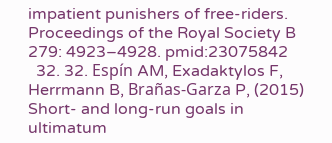impatient punishers of free-riders. Proceedings of the Royal Society B 279: 4923–4928. pmid:23075842
  32. 32. Espín AM, Exadaktylos F, Herrmann B, Brañas-Garza P, (2015) Short- and long-run goals in ultimatum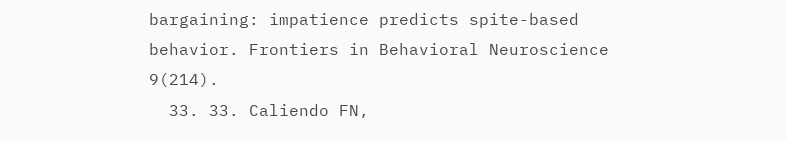bargaining: impatience predicts spite-based behavior. Frontiers in Behavioral Neuroscience 9(214).
  33. 33. Caliendo FN,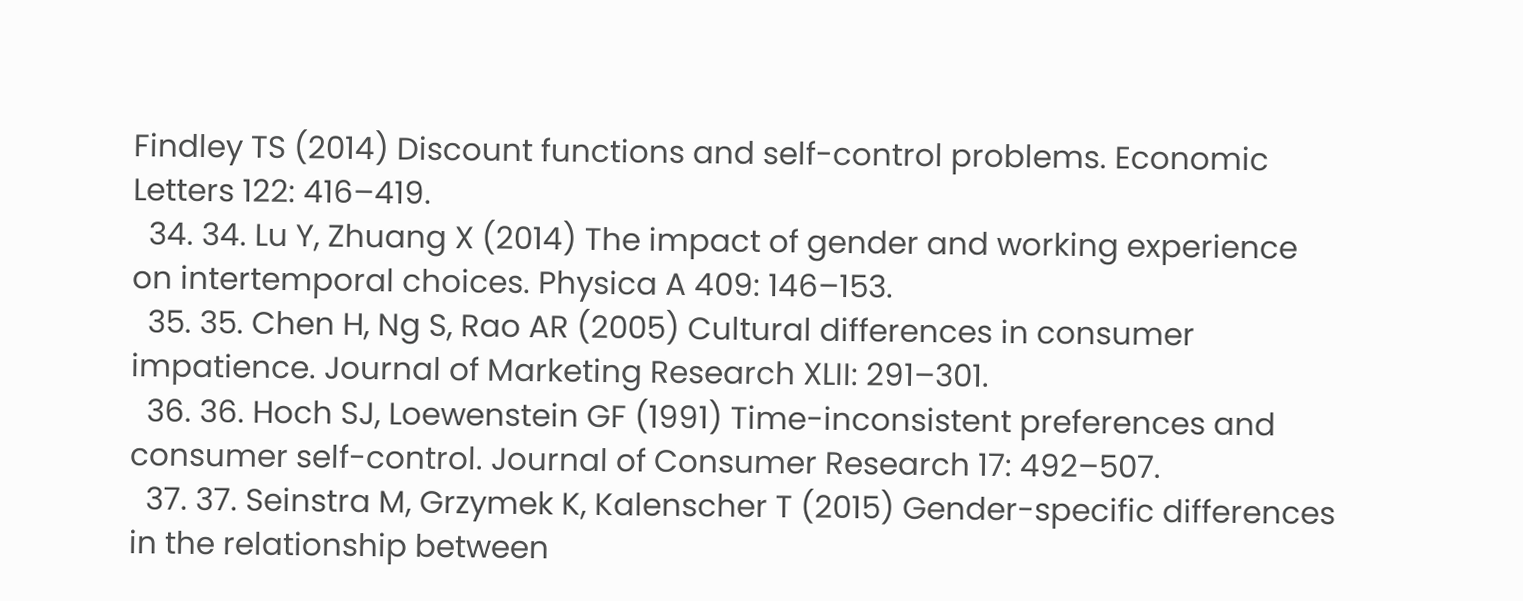Findley TS (2014) Discount functions and self-control problems. Economic Letters 122: 416–419.
  34. 34. Lu Y, Zhuang X (2014) The impact of gender and working experience on intertemporal choices. Physica A 409: 146–153.
  35. 35. Chen H, Ng S, Rao AR (2005) Cultural differences in consumer impatience. Journal of Marketing Research XLII: 291–301.
  36. 36. Hoch SJ, Loewenstein GF (1991) Time-inconsistent preferences and consumer self-control. Journal of Consumer Research 17: 492–507.
  37. 37. Seinstra M, Grzymek K, Kalenscher T (2015) Gender-specific differences in the relationship between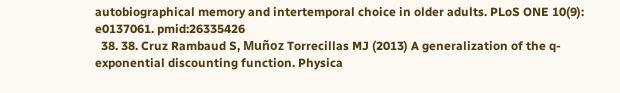autobiographical memory and intertemporal choice in older adults. PLoS ONE 10(9): e0137061. pmid:26335426
  38. 38. Cruz Rambaud S, Muñoz Torrecillas MJ (2013) A generalization of the q-exponential discounting function. Physica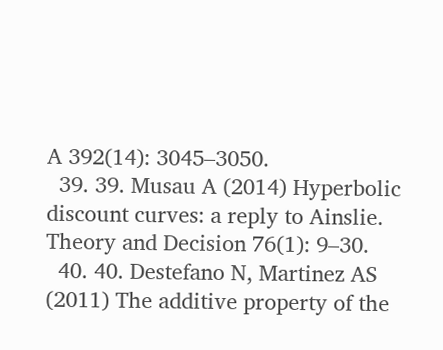A 392(14): 3045–3050.
  39. 39. Musau A (2014) Hyperbolic discount curves: a reply to Ainslie. Theory and Decision 76(1): 9–30.
  40. 40. Destefano N, Martinez AS (2011) The additive property of the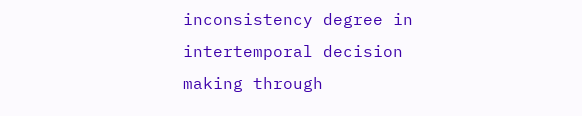inconsistency degree in intertemporal decision making through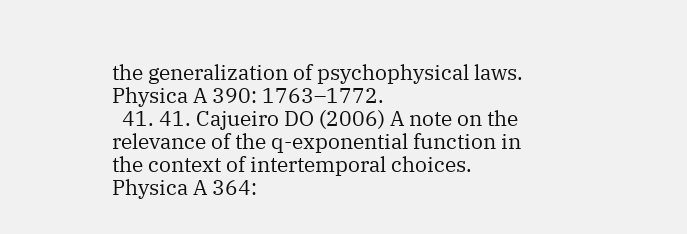the generalization of psychophysical laws. Physica A 390: 1763–1772.
  41. 41. Cajueiro DO (2006) A note on the relevance of the q-exponential function in the context of intertemporal choices. Physica A 364: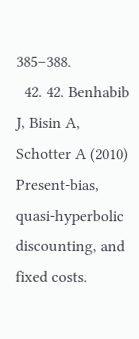385–388.
  42. 42. Benhabib J, Bisin A, Schotter A (2010) Present-bias, quasi-hyperbolic discounting, and fixed costs.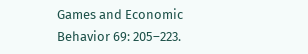Games and Economic Behavior 69: 205–223.